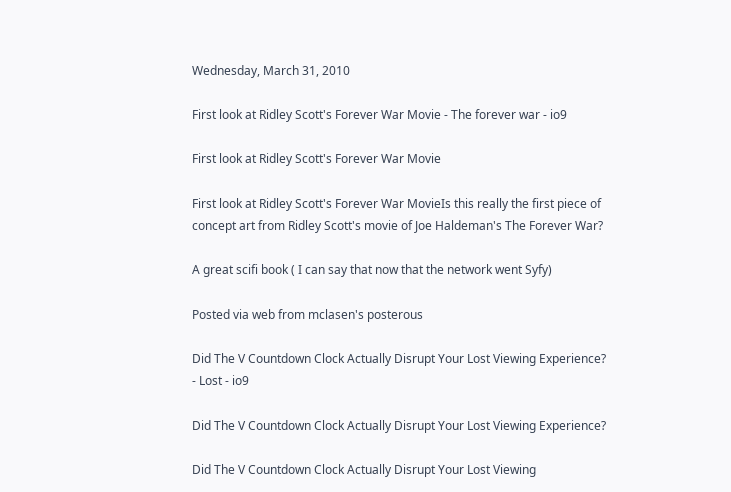Wednesday, March 31, 2010

First look at Ridley Scott's Forever War Movie - The forever war - io9

First look at Ridley Scott's Forever War Movie

First look at Ridley Scott's Forever War MovieIs this really the first piece of concept art from Ridley Scott's movie of Joe Haldeman's The Forever War?

A great scifi book ( I can say that now that the network went Syfy)

Posted via web from mclasen's posterous

Did The V Countdown Clock Actually Disrupt Your Lost Viewing Experience? - Lost - io9

Did The V Countdown Clock Actually Disrupt Your Lost Viewing Experience?

Did The V Countdown Clock Actually Disrupt Your Lost Viewing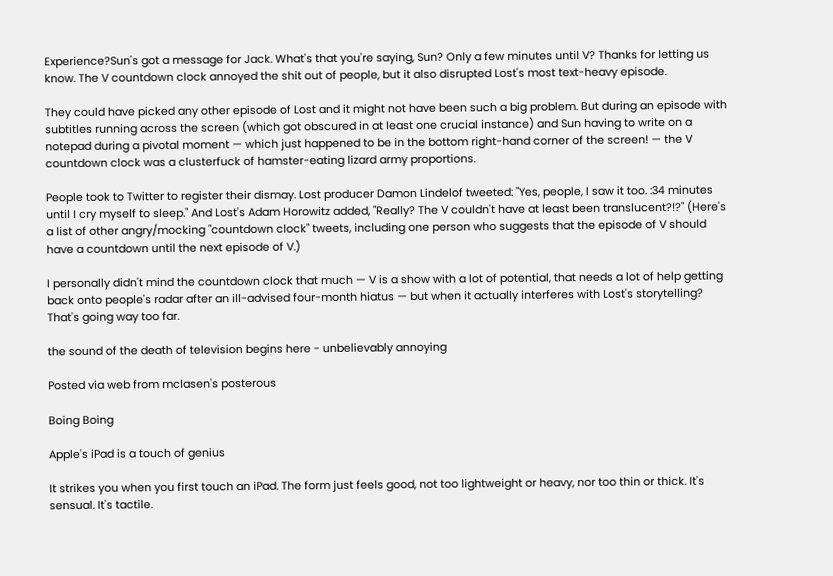Experience?Sun's got a message for Jack. What's that you're saying, Sun? Only a few minutes until V? Thanks for letting us know. The V countdown clock annoyed the shit out of people, but it also disrupted Lost's most text-heavy episode.

They could have picked any other episode of Lost and it might not have been such a big problem. But during an episode with subtitles running across the screen (which got obscured in at least one crucial instance) and Sun having to write on a notepad during a pivotal moment — which just happened to be in the bottom right-hand corner of the screen! — the V countdown clock was a clusterfuck of hamster-eating lizard army proportions.

People took to Twitter to register their dismay. Lost producer Damon Lindelof tweeted: "Yes, people, I saw it too. :34 minutes until I cry myself to sleep." And Lost's Adam Horowitz added, "Really? The V couldn't have at least been translucent?!?" (Here's a list of other angry/mocking "countdown clock" tweets, including one person who suggests that the episode of V should have a countdown until the next episode of V.)

I personally didn't mind the countdown clock that much — V is a show with a lot of potential, that needs a lot of help getting back onto people's radar after an ill-advised four-month hiatus — but when it actually interferes with Lost's storytelling? That's going way too far.

the sound of the death of television begins here - unbelievably annoying

Posted via web from mclasen's posterous

Boing Boing

Apple's iPad is a touch of genius

It strikes you when you first touch an iPad. The form just feels good, not too lightweight or heavy, nor too thin or thick. It's sensual. It's tactile.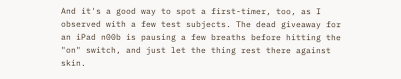And it's a good way to spot a first-timer, too, as I observed with a few test subjects. The dead giveaway for an iPad n00b is pausing a few breaths before hitting the "on" switch, and just let the thing rest there against skin.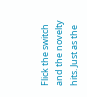Flick the switch and the novelty hits. Just as the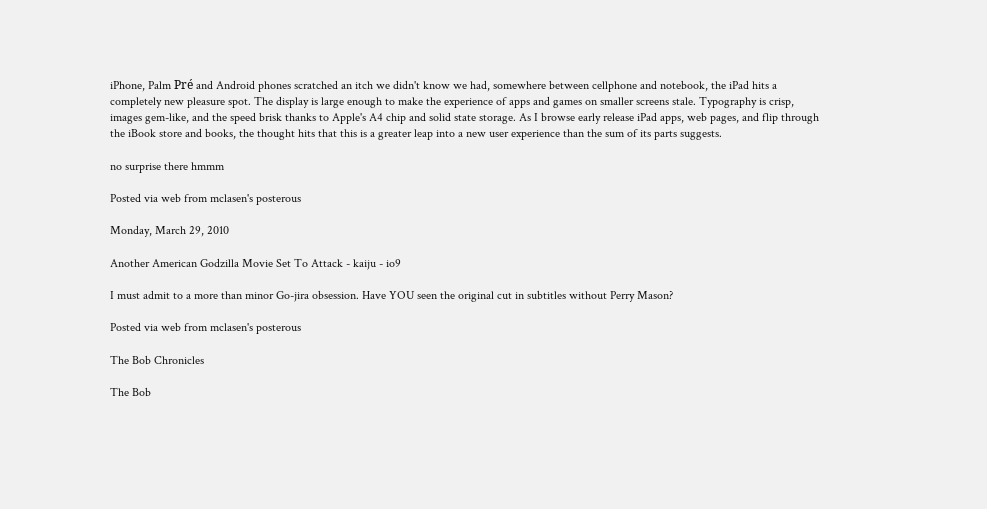iPhone, Palm Pré and Android phones scratched an itch we didn't know we had, somewhere between cellphone and notebook, the iPad hits a completely new pleasure spot. The display is large enough to make the experience of apps and games on smaller screens stale. Typography is crisp, images gem-like, and the speed brisk thanks to Apple's A4 chip and solid state storage. As I browse early release iPad apps, web pages, and flip through the iBook store and books, the thought hits that this is a greater leap into a new user experience than the sum of its parts suggests.

no surprise there hmmm

Posted via web from mclasen's posterous

Monday, March 29, 2010

Another American Godzilla Movie Set To Attack - kaiju - io9

I must admit to a more than minor Go-jira obsession. Have YOU seen the original cut in subtitles without Perry Mason?

Posted via web from mclasen's posterous

The Bob Chronicles

The Bob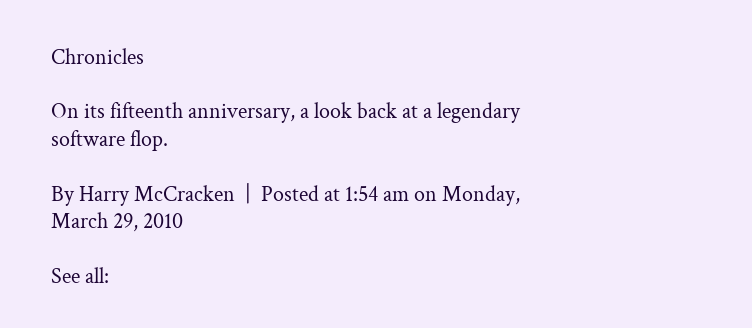Chronicles

On its fifteenth anniversary, a look back at a legendary software flop.

By Harry McCracken  |  Posted at 1:54 am on Monday, March 29, 2010

See all: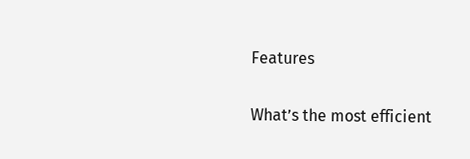Features

What’s the most efficient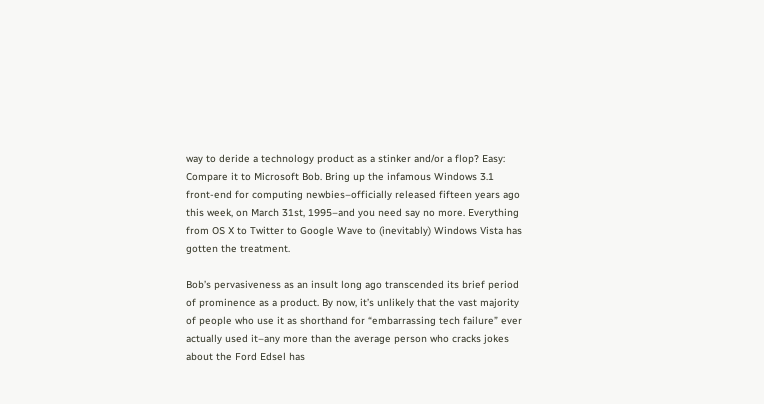way to deride a technology product as a stinker and/or a flop? Easy: Compare it to Microsoft Bob. Bring up the infamous Windows 3.1 front-end for computing newbies–officially released fifteen years ago this week, on March 31st, 1995–and you need say no more. Everything from OS X to Twitter to Google Wave to (inevitably) Windows Vista has gotten the treatment.

Bob’s pervasiveness as an insult long ago transcended its brief period of prominence as a product. By now, it’s unlikely that the vast majority of people who use it as shorthand for “embarrassing tech failure” ever actually used it–any more than the average person who cracks jokes about the Ford Edsel has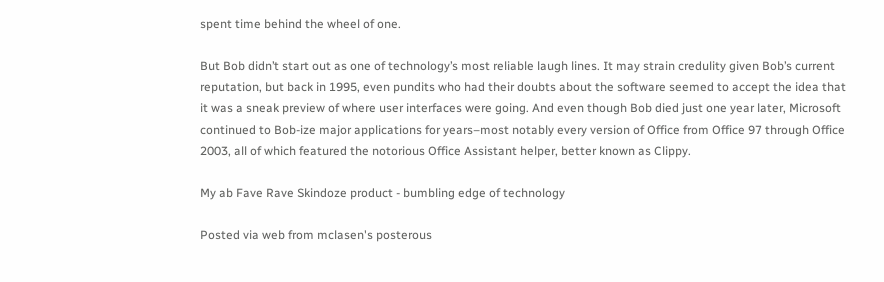spent time behind the wheel of one.

But Bob didn’t start out as one of technology’s most reliable laugh lines. It may strain credulity given Bob’s current reputation, but back in 1995, even pundits who had their doubts about the software seemed to accept the idea that it was a sneak preview of where user interfaces were going. And even though Bob died just one year later, Microsoft continued to Bob-ize major applications for years–most notably every version of Office from Office 97 through Office 2003, all of which featured the notorious Office Assistant helper, better known as Clippy.

My ab Fave Rave Skindoze product - bumbling edge of technology

Posted via web from mclasen's posterous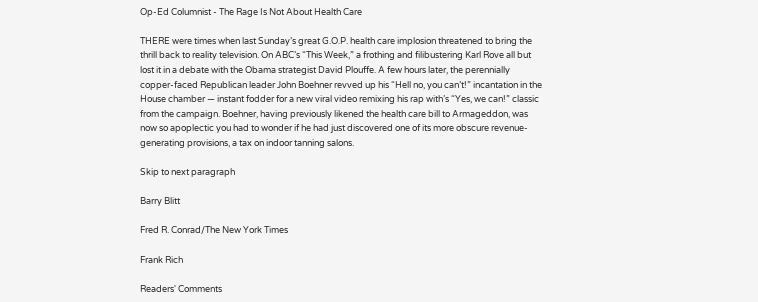Op-Ed Columnist - The Rage Is Not About Health Care

THERE were times when last Sunday’s great G.O.P. health care implosion threatened to bring the thrill back to reality television. On ABC’s “This Week,” a frothing and filibustering Karl Rove all but lost it in a debate with the Obama strategist David Plouffe. A few hours later, the perennially copper-faced Republican leader John Boehner revved up his “Hell no, you can’t!” incantation in the House chamber — instant fodder for a new viral video remixing his rap with’s “Yes, we can!” classic from the campaign. Boehner, having previously likened the health care bill to Armageddon, was now so apoplectic you had to wonder if he had just discovered one of its more obscure revenue-generating provisions, a tax on indoor tanning salons.

Skip to next paragraph

Barry Blitt

Fred R. Conrad/The New York Times

Frank Rich

Readers' Comments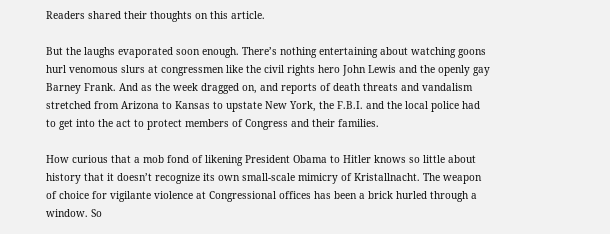Readers shared their thoughts on this article.

But the laughs evaporated soon enough. There’s nothing entertaining about watching goons hurl venomous slurs at congressmen like the civil rights hero John Lewis and the openly gay Barney Frank. And as the week dragged on, and reports of death threats and vandalism stretched from Arizona to Kansas to upstate New York, the F.B.I. and the local police had to get into the act to protect members of Congress and their families.

How curious that a mob fond of likening President Obama to Hitler knows so little about history that it doesn’t recognize its own small-scale mimicry of Kristallnacht. The weapon of choice for vigilante violence at Congressional offices has been a brick hurled through a window. So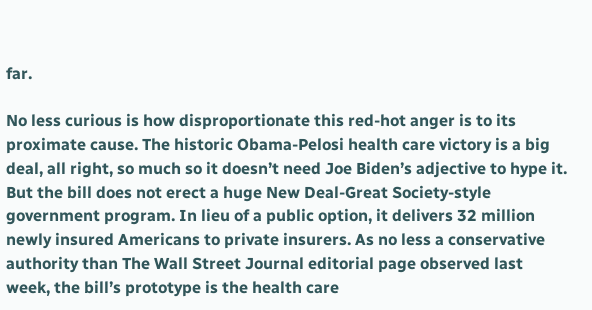far.

No less curious is how disproportionate this red-hot anger is to its proximate cause. The historic Obama-Pelosi health care victory is a big deal, all right, so much so it doesn’t need Joe Biden’s adjective to hype it. But the bill does not erect a huge New Deal-Great Society-style government program. In lieu of a public option, it delivers 32 million newly insured Americans to private insurers. As no less a conservative authority than The Wall Street Journal editorial page observed last week, the bill’s prototype is the health care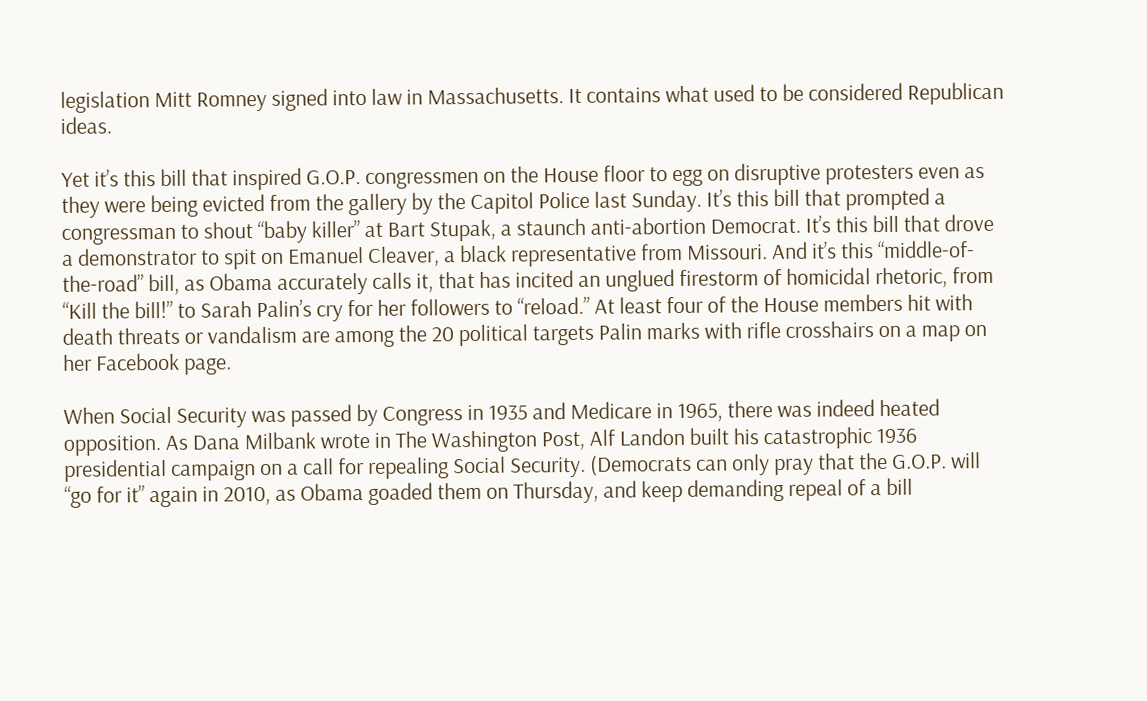legislation Mitt Romney signed into law in Massachusetts. It contains what used to be considered Republican ideas.

Yet it’s this bill that inspired G.O.P. congressmen on the House floor to egg on disruptive protesters even as they were being evicted from the gallery by the Capitol Police last Sunday. It’s this bill that prompted a congressman to shout “baby killer” at Bart Stupak, a staunch anti-abortion Democrat. It’s this bill that drove a demonstrator to spit on Emanuel Cleaver, a black representative from Missouri. And it’s this “middle-of-the-road” bill, as Obama accurately calls it, that has incited an unglued firestorm of homicidal rhetoric, from “Kill the bill!” to Sarah Palin’s cry for her followers to “reload.” At least four of the House members hit with death threats or vandalism are among the 20 political targets Palin marks with rifle crosshairs on a map on her Facebook page.

When Social Security was passed by Congress in 1935 and Medicare in 1965, there was indeed heated opposition. As Dana Milbank wrote in The Washington Post, Alf Landon built his catastrophic 1936 presidential campaign on a call for repealing Social Security. (Democrats can only pray that the G.O.P. will “go for it” again in 2010, as Obama goaded them on Thursday, and keep demanding repeal of a bill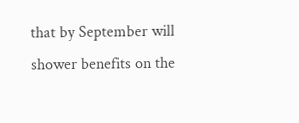that by September will shower benefits on the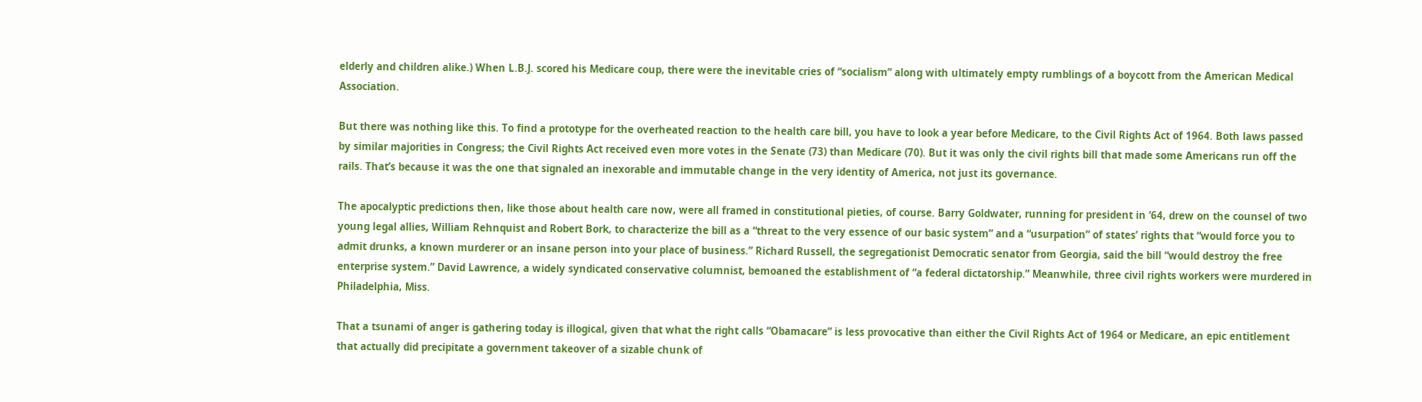elderly and children alike.) When L.B.J. scored his Medicare coup, there were the inevitable cries of “socialism” along with ultimately empty rumblings of a boycott from the American Medical Association.

But there was nothing like this. To find a prototype for the overheated reaction to the health care bill, you have to look a year before Medicare, to the Civil Rights Act of 1964. Both laws passed by similar majorities in Congress; the Civil Rights Act received even more votes in the Senate (73) than Medicare (70). But it was only the civil rights bill that made some Americans run off the rails. That’s because it was the one that signaled an inexorable and immutable change in the very identity of America, not just its governance.

The apocalyptic predictions then, like those about health care now, were all framed in constitutional pieties, of course. Barry Goldwater, running for president in ’64, drew on the counsel of two young legal allies, William Rehnquist and Robert Bork, to characterize the bill as a “threat to the very essence of our basic system” and a “usurpation” of states’ rights that “would force you to admit drunks, a known murderer or an insane person into your place of business.” Richard Russell, the segregationist Democratic senator from Georgia, said the bill “would destroy the free enterprise system.” David Lawrence, a widely syndicated conservative columnist, bemoaned the establishment of “a federal dictatorship.” Meanwhile, three civil rights workers were murdered in Philadelphia, Miss.

That a tsunami of anger is gathering today is illogical, given that what the right calls “Obamacare” is less provocative than either the Civil Rights Act of 1964 or Medicare, an epic entitlement that actually did precipitate a government takeover of a sizable chunk of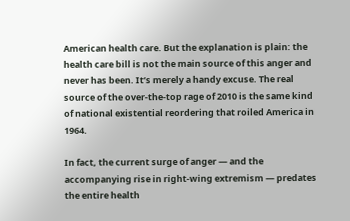American health care. But the explanation is plain: the health care bill is not the main source of this anger and never has been. It’s merely a handy excuse. The real source of the over-the-top rage of 2010 is the same kind of national existential reordering that roiled America in 1964.

In fact, the current surge of anger — and the accompanying rise in right-wing extremism — predates the entire health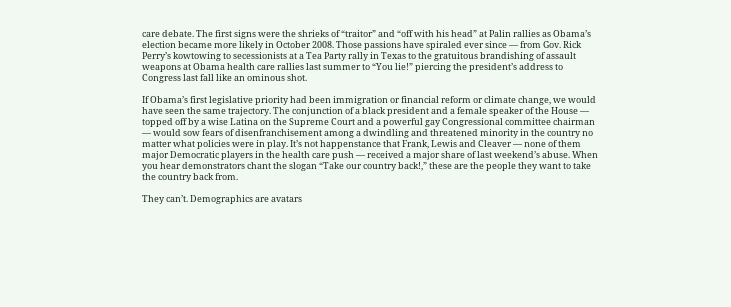care debate. The first signs were the shrieks of “traitor” and “off with his head” at Palin rallies as Obama’s election became more likely in October 2008. Those passions have spiraled ever since — from Gov. Rick Perry’s kowtowing to secessionists at a Tea Party rally in Texas to the gratuitous brandishing of assault weapons at Obama health care rallies last summer to “You lie!” piercing the president’s address to Congress last fall like an ominous shot.

If Obama’s first legislative priority had been immigration or financial reform or climate change, we would have seen the same trajectory. The conjunction of a black president and a female speaker of the House — topped off by a wise Latina on the Supreme Court and a powerful gay Congressional committee chairman — would sow fears of disenfranchisement among a dwindling and threatened minority in the country no matter what policies were in play. It’s not happenstance that Frank, Lewis and Cleaver — none of them major Democratic players in the health care push — received a major share of last weekend’s abuse. When you hear demonstrators chant the slogan “Take our country back!,” these are the people they want to take the country back from.

They can’t. Demographics are avatars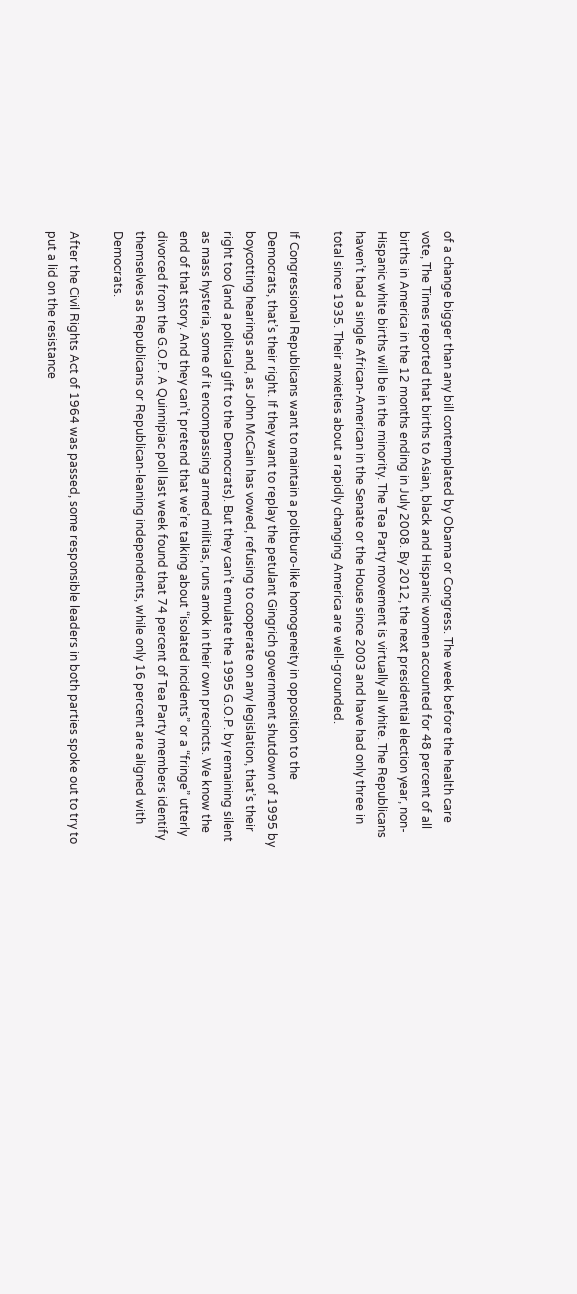of a change bigger than any bill contemplated by Obama or Congress. The week before the health care vote, The Times reported that births to Asian, black and Hispanic women accounted for 48 percent of all births in America in the 12 months ending in July 2008. By 2012, the next presidential election year, non-Hispanic white births will be in the minority. The Tea Party movement is virtually all white. The Republicans haven’t had a single African-American in the Senate or the House since 2003 and have had only three in total since 1935. Their anxieties about a rapidly changing America are well-grounded.

If Congressional Republicans want to maintain a politburo-like homogeneity in opposition to the Democrats, that’s their right. If they want to replay the petulant Gingrich government shutdown of 1995 by boycotting hearings and, as John McCain has vowed, refusing to cooperate on any legislation, that’s their right too (and a political gift to the Democrats). But they can’t emulate the 1995 G.O.P. by remaining silent as mass hysteria, some of it encompassing armed militias, runs amok in their own precincts. We know the end of that story. And they can’t pretend that we’re talking about “isolated incidents” or a “fringe” utterly divorced from the G.O.P. A Quinnipiac poll last week found that 74 percent of Tea Party members identify themselves as Republicans or Republican-leaning independents, while only 16 percent are aligned with Democrats.

After the Civil Rights Act of 1964 was passed, some responsible leaders in both parties spoke out to try to put a lid on the resistance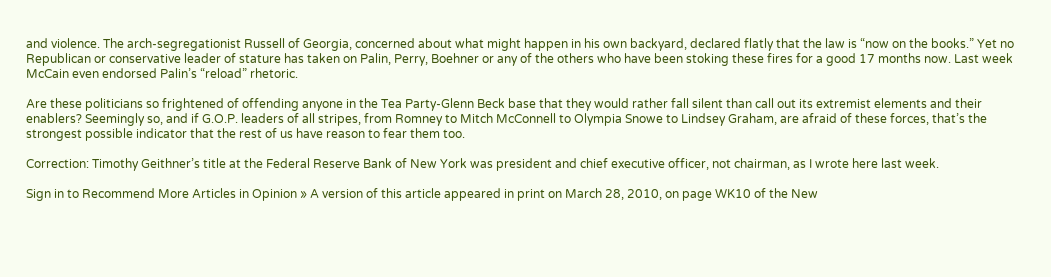and violence. The arch-segregationist Russell of Georgia, concerned about what might happen in his own backyard, declared flatly that the law is “now on the books.” Yet no Republican or conservative leader of stature has taken on Palin, Perry, Boehner or any of the others who have been stoking these fires for a good 17 months now. Last week McCain even endorsed Palin’s “reload” rhetoric.

Are these politicians so frightened of offending anyone in the Tea Party-Glenn Beck base that they would rather fall silent than call out its extremist elements and their enablers? Seemingly so, and if G.O.P. leaders of all stripes, from Romney to Mitch McConnell to Olympia Snowe to Lindsey Graham, are afraid of these forces, that’s the strongest possible indicator that the rest of us have reason to fear them too.

Correction: Timothy Geithner’s title at the Federal Reserve Bank of New York was president and chief executive officer, not chairman, as I wrote here last week.

Sign in to Recommend More Articles in Opinion » A version of this article appeared in print on March 28, 2010, on page WK10 of the New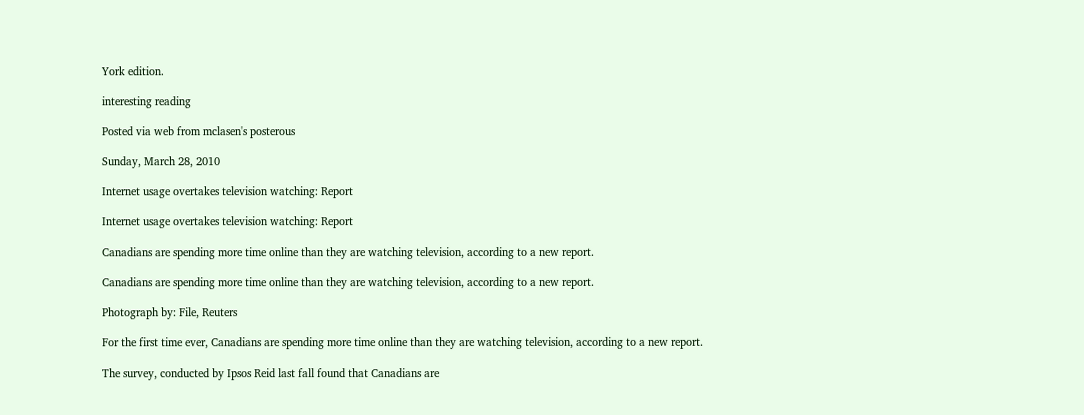York edition.

interesting reading

Posted via web from mclasen's posterous

Sunday, March 28, 2010

Internet usage overtakes television watching: Report

Internet usage overtakes television watching: Report

Canadians are spending more time online than they are watching television, according to a new report.

Canadians are spending more time online than they are watching television, according to a new report.

Photograph by: File, Reuters

For the first time ever, Canadians are spending more time online than they are watching television, according to a new report.

The survey, conducted by Ipsos Reid last fall found that Canadians are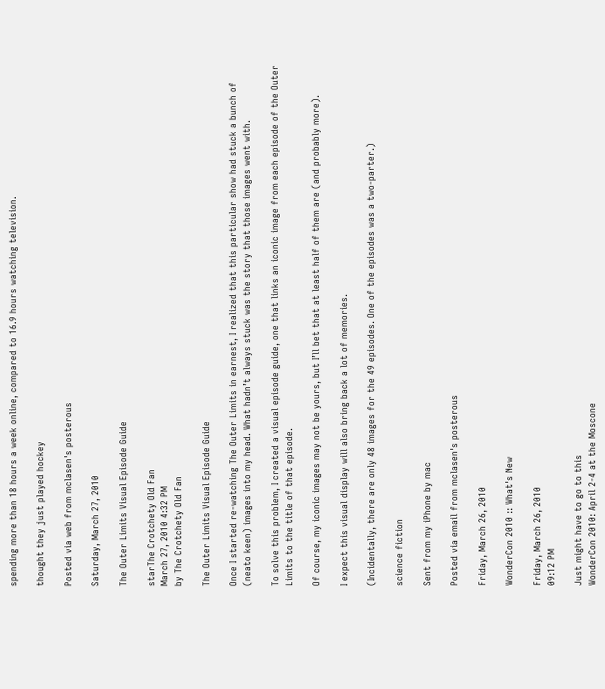spending more than 18 hours a week online, compared to 16.9 hours watching television.

thought they just played hockey

Posted via web from mclasen's posterous

Saturday, March 27, 2010

The Outer Limits Visual Episode Guide

starThe Crotchety Old Fan
March 27, 2010 4:32 PM
by The Crotchety Old Fan

The Outer Limits Visual Episode Guide

Once I started re-watching The Outer Limits in earnest, I realized that this particular show had stuck a bunch of (neato keen) images into my head. What hadn’t always stuck was the story that those images went with.

To solve this problem, I created a visual episode guide, one that links an iconic image from each episode of the Outer Limits to the title of that episode.

Of course, my iconic images may not be yours, but I’ll bet that at least half of them are (and probably more).

I expect this visual display will also bring back a lot of memories.

(Incidentally, there are only 48 images for the 49 episodes. One of the episodes was a two-parter.)

science fiction

Sent from my iPhone by mac

Posted via email from mclasen's posterous

Friday, March 26, 2010

WonderCon 2010 :: What's New

Friday, March 26, 2010
09:12 PM

Just might have to go to this
WonderCon 2010: April 2-4 at the Moscone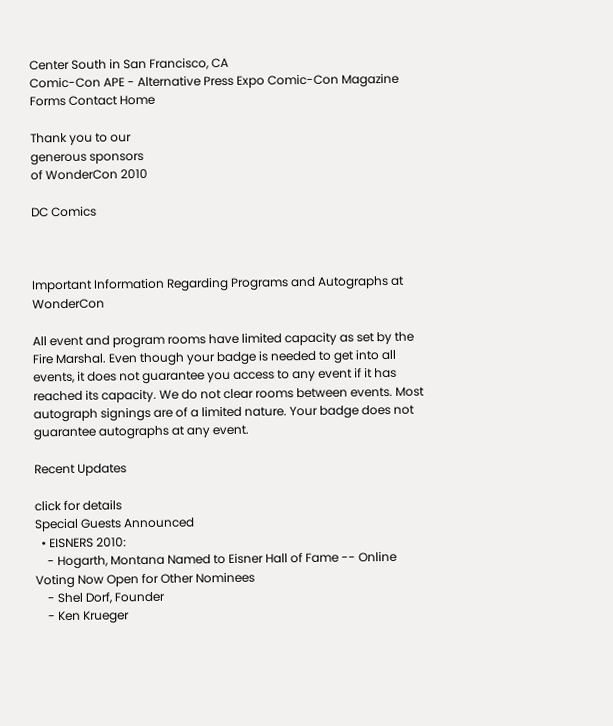Center South in San Francisco, CA
Comic-Con APE - Alternative Press Expo Comic-Con Magazine Forms Contact Home

Thank you to our
generous sponsors
of WonderCon 2010

DC Comics



Important Information Regarding Programs and Autographs at WonderCon

All event and program rooms have limited capacity as set by the Fire Marshal. Even though your badge is needed to get into all events, it does not guarantee you access to any event if it has reached its capacity. We do not clear rooms between events. Most autograph signings are of a limited nature. Your badge does not guarantee autographs at any event.

Recent Updates

click for details
Special Guests Announced
  • EISNERS 2010:
    - Hogarth, Montana Named to Eisner Hall of Fame -- Online Voting Now Open for Other Nominees
    - Shel Dorf, Founder
    - Ken Krueger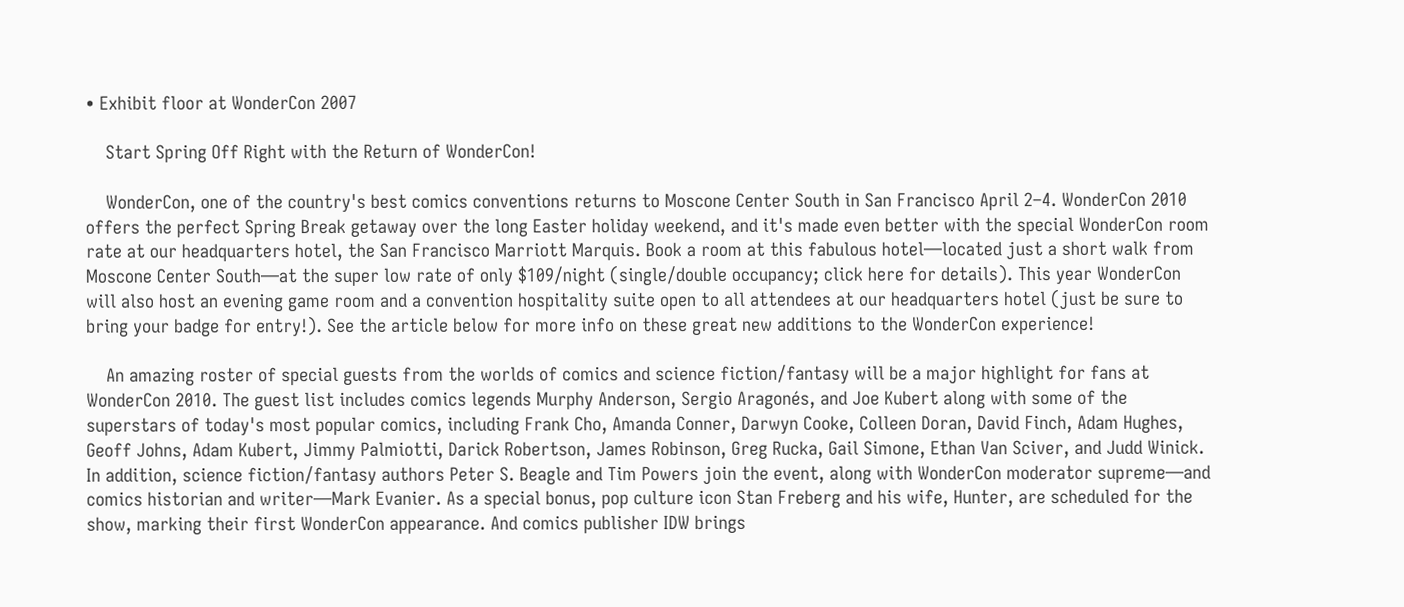• Exhibit floor at WonderCon 2007

    Start Spring Off Right with the Return of WonderCon!

    WonderCon, one of the country's best comics conventions returns to Moscone Center South in San Francisco April 2–4. WonderCon 2010 offers the perfect Spring Break getaway over the long Easter holiday weekend, and it's made even better with the special WonderCon room rate at our headquarters hotel, the San Francisco Marriott Marquis. Book a room at this fabulous hotel—located just a short walk from Moscone Center South—at the super low rate of only $109/night (single/double occupancy; click here for details). This year WonderCon will also host an evening game room and a convention hospitality suite open to all attendees at our headquarters hotel (just be sure to bring your badge for entry!). See the article below for more info on these great new additions to the WonderCon experience!

    An amazing roster of special guests from the worlds of comics and science fiction/fantasy will be a major highlight for fans at WonderCon 2010. The guest list includes comics legends Murphy Anderson, Sergio Aragonés, and Joe Kubert along with some of the superstars of today's most popular comics, including Frank Cho, Amanda Conner, Darwyn Cooke, Colleen Doran, David Finch, Adam Hughes, Geoff Johns, Adam Kubert, Jimmy Palmiotti, Darick Robertson, James Robinson, Greg Rucka, Gail Simone, Ethan Van Sciver, and Judd Winick. In addition, science fiction/fantasy authors Peter S. Beagle and Tim Powers join the event, along with WonderCon moderator supreme—and comics historian and writer—Mark Evanier. As a special bonus, pop culture icon Stan Freberg and his wife, Hunter, are scheduled for the show, marking their first WonderCon appearance. And comics publisher IDW brings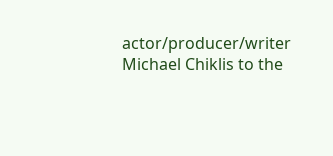actor/producer/writer Michael Chiklis to the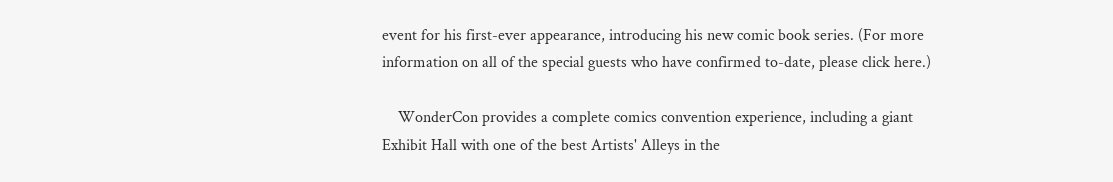event for his first-ever appearance, introducing his new comic book series. (For more information on all of the special guests who have confirmed to-date, please click here.)

    WonderCon provides a complete comics convention experience, including a giant Exhibit Hall with one of the best Artists' Alleys in the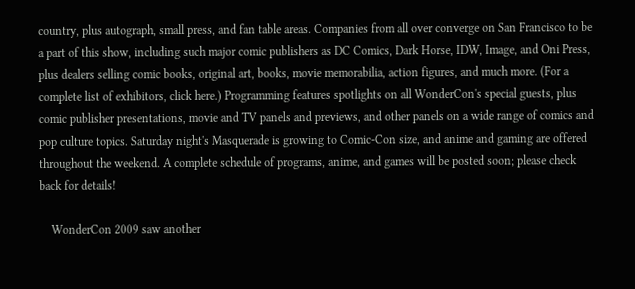country, plus autograph, small press, and fan table areas. Companies from all over converge on San Francisco to be a part of this show, including such major comic publishers as DC Comics, Dark Horse, IDW, Image, and Oni Press, plus dealers selling comic books, original art, books, movie memorabilia, action figures, and much more. (For a complete list of exhibitors, click here.) Programming features spotlights on all WonderCon's special guests, plus comic publisher presentations, movie and TV panels and previews, and other panels on a wide range of comics and pop culture topics. Saturday night's Masquerade is growing to Comic-Con size, and anime and gaming are offered throughout the weekend. A complete schedule of programs, anime, and games will be posted soon; please check back for details!

    WonderCon 2009 saw another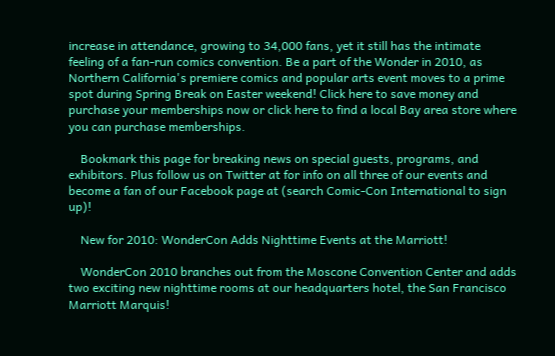increase in attendance, growing to 34,000 fans, yet it still has the intimate feeling of a fan-run comics convention. Be a part of the Wonder in 2010, as Northern California's premiere comics and popular arts event moves to a prime spot during Spring Break on Easter weekend! Click here to save money and purchase your memberships now or click here to find a local Bay area store where you can purchase memberships.

    Bookmark this page for breaking news on special guests, programs, and exhibitors. Plus follow us on Twitter at for info on all three of our events and become a fan of our Facebook page at (search Comic-Con International to sign up)!

    New for 2010: WonderCon Adds Nighttime Events at the Marriott!

    WonderCon 2010 branches out from the Moscone Convention Center and adds two exciting new nighttime rooms at our headquarters hotel, the San Francisco Marriott Marquis!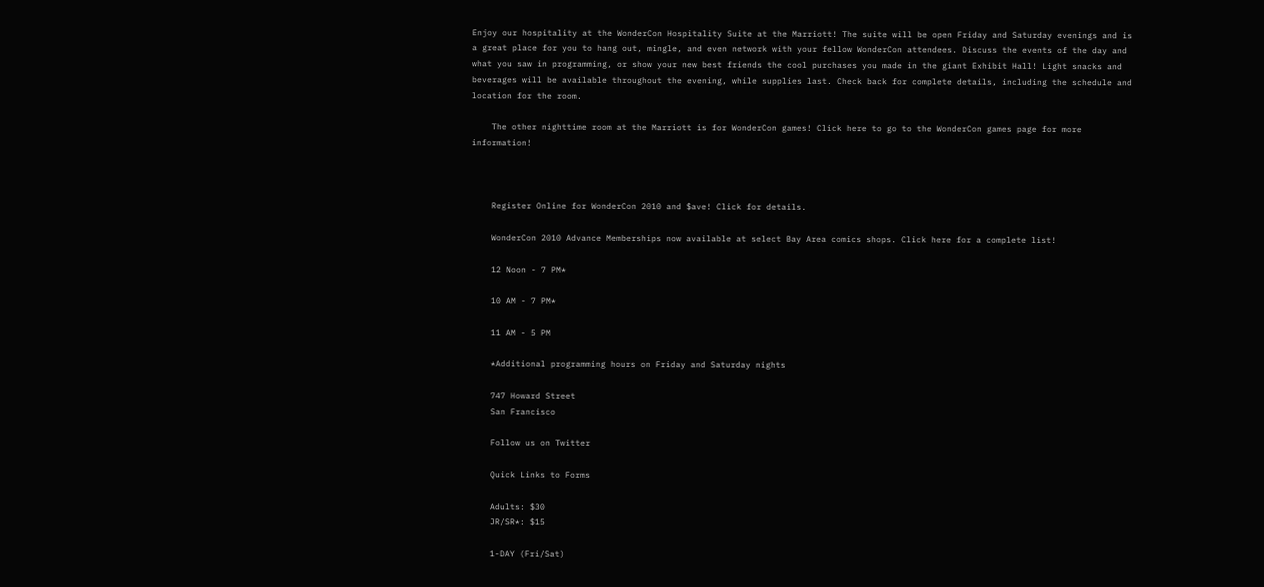Enjoy our hospitality at the WonderCon Hospitality Suite at the Marriott! The suite will be open Friday and Saturday evenings and is a great place for you to hang out, mingle, and even network with your fellow WonderCon attendees. Discuss the events of the day and what you saw in programming, or show your new best friends the cool purchases you made in the giant Exhibit Hall! Light snacks and beverages will be available throughout the evening, while supplies last. Check back for complete details, including the schedule and location for the room.

    The other nighttime room at the Marriott is for WonderCon games! Click here to go to the WonderCon games page for more information!



    Register Online for WonderCon 2010 and $ave! Click for details.

    WonderCon 2010 Advance Memberships now available at select Bay Area comics shops. Click here for a complete list!

    12 Noon - 7 PM*

    10 AM - 7 PM*

    11 AM - 5 PM

    *Additional programming hours on Friday and Saturday nights

    747 Howard Street
    San Francisco

    Follow us on Twitter

    Quick Links to Forms

    Adults: $30
    JR/SR*: $15

    1-DAY (Fri/Sat)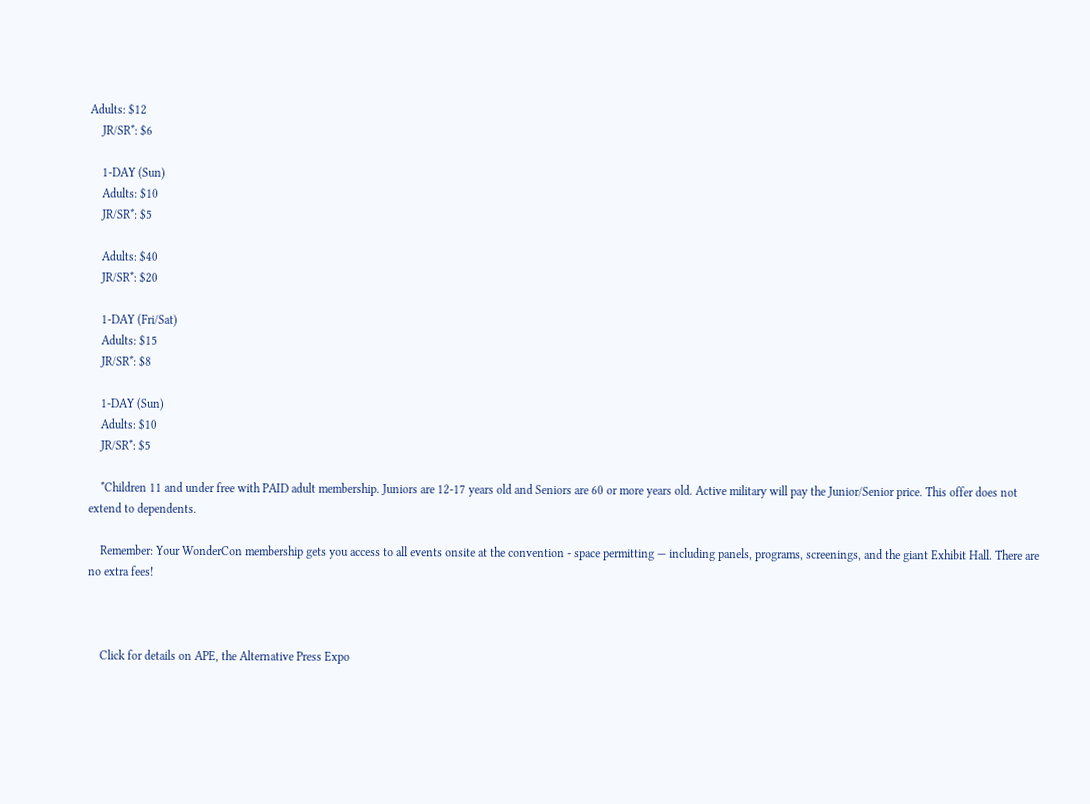Adults: $12
    JR/SR*: $6

    1-DAY (Sun)
    Adults: $10
    JR/SR*: $5

    Adults: $40
    JR/SR*: $20

    1-DAY (Fri/Sat)
    Adults: $15
    JR/SR*: $8

    1-DAY (Sun)
    Adults: $10
    JR/SR*: $5

    *Children 11 and under free with PAID adult membership. Juniors are 12-17 years old and Seniors are 60 or more years old. Active military will pay the Junior/Senior price. This offer does not extend to dependents.

    Remember: Your WonderCon membership gets you access to all events onsite at the convention - space permitting — including panels, programs, screenings, and the giant Exhibit Hall. There are no extra fees!



    Click for details on APE, the Alternative Press Expo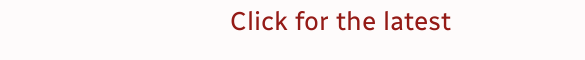Click for the latest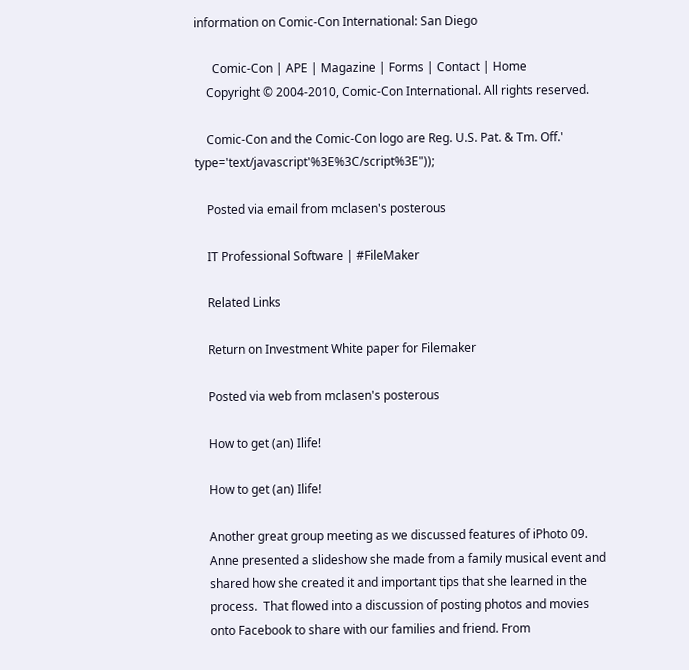information on Comic-Con International: San Diego

      Comic-Con | APE | Magazine | Forms | Contact | Home
    Copyright © 2004-2010, Comic-Con International. All rights reserved.

    Comic-Con and the Comic-Con logo are Reg. U.S. Pat. & Tm. Off.' type='text/javascript'%3E%3C/script%3E"));

    Posted via email from mclasen's posterous

    IT Professional Software | #FileMaker

    Related Links

    Return on Investment White paper for Filemaker

    Posted via web from mclasen's posterous

    How to get (an) Ilife!

    How to get (an) Ilife!

    Another great group meeting as we discussed features of iPhoto 09.
    Anne presented a slideshow she made from a family musical event and
    shared how she created it and important tips that she learned in the
    process.  That flowed into a discussion of posting photos and movies
    onto Facebook to share with our families and friend. From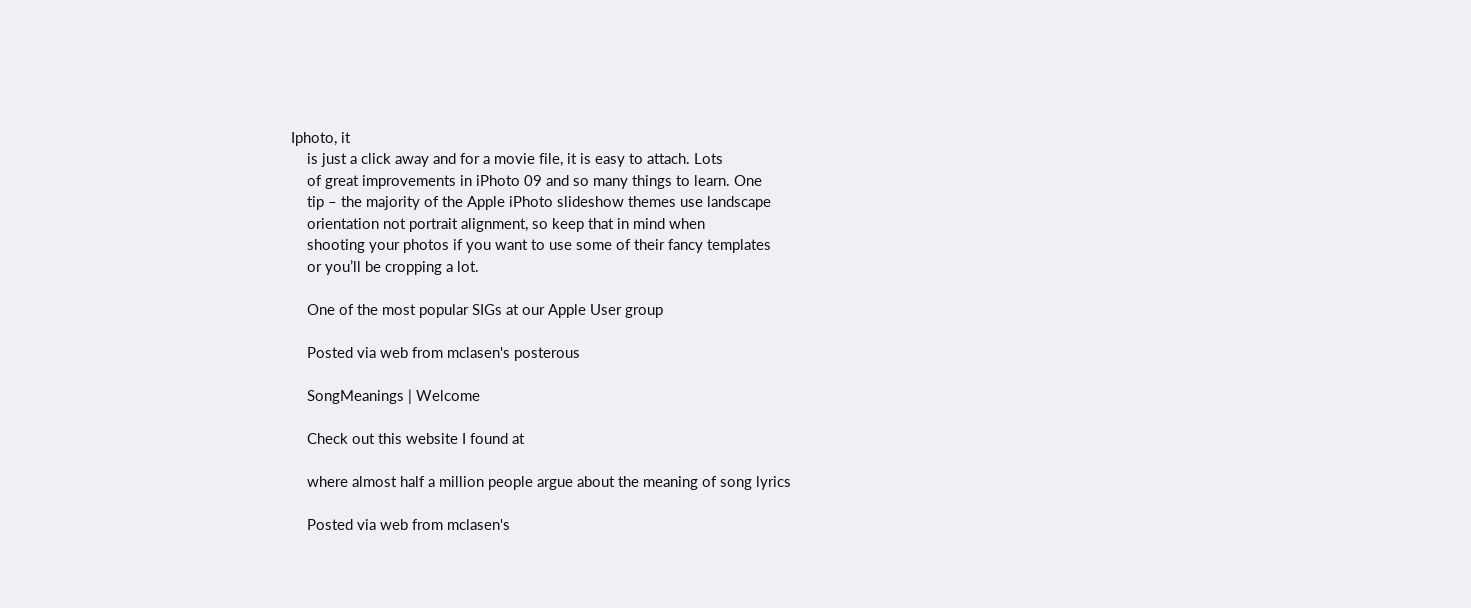Iphoto, it
    is just a click away and for a movie file, it is easy to attach. Lots
    of great improvements in iPhoto 09 and so many things to learn. One
    tip – the majority of the Apple iPhoto slideshow themes use landscape
    orientation not portrait alignment, so keep that in mind when
    shooting your photos if you want to use some of their fancy templates
    or you’ll be cropping a lot.

    One of the most popular SIGs at our Apple User group

    Posted via web from mclasen's posterous

    SongMeanings | Welcome

    Check out this website I found at

    where almost half a million people argue about the meaning of song lyrics

    Posted via web from mclasen's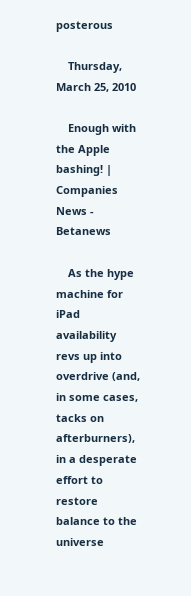posterous

    Thursday, March 25, 2010

    Enough with the Apple bashing! | Companies News - Betanews

    As the hype machine for iPad availability revs up into overdrive (and, in some cases, tacks on afterburners), in a desperate effort to restore balance to the universe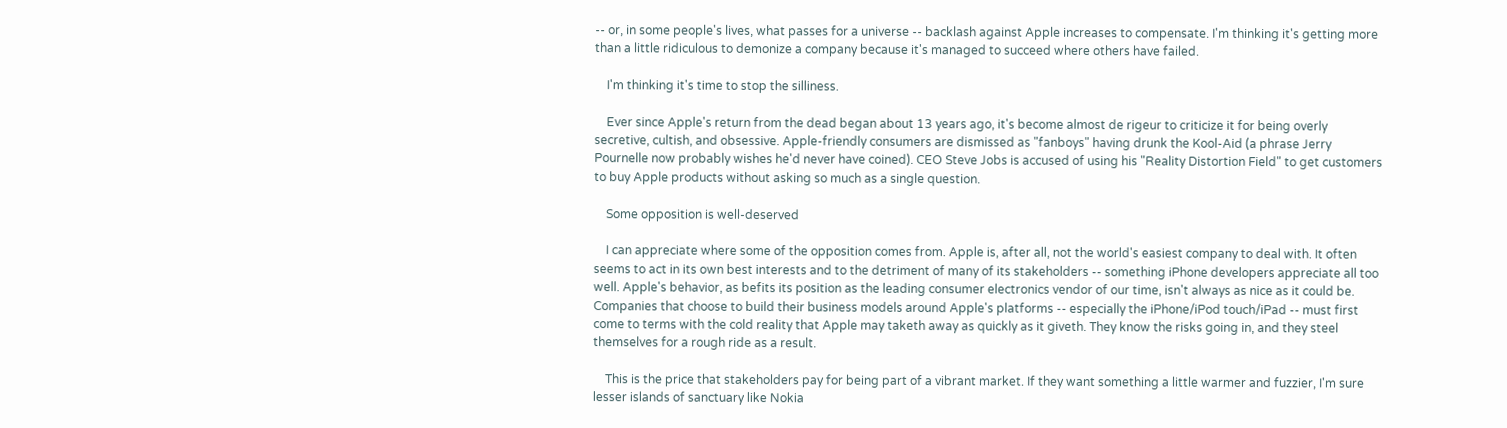-- or, in some people's lives, what passes for a universe -- backlash against Apple increases to compensate. I'm thinking it's getting more than a little ridiculous to demonize a company because it's managed to succeed where others have failed.

    I'm thinking it's time to stop the silliness.

    Ever since Apple's return from the dead began about 13 years ago, it's become almost de rigeur to criticize it for being overly secretive, cultish, and obsessive. Apple-friendly consumers are dismissed as "fanboys" having drunk the Kool-Aid (a phrase Jerry Pournelle now probably wishes he'd never have coined). CEO Steve Jobs is accused of using his "Reality Distortion Field" to get customers to buy Apple products without asking so much as a single question.

    Some opposition is well-deserved

    I can appreciate where some of the opposition comes from. Apple is, after all, not the world's easiest company to deal with. It often seems to act in its own best interests and to the detriment of many of its stakeholders -- something iPhone developers appreciate all too well. Apple's behavior, as befits its position as the leading consumer electronics vendor of our time, isn't always as nice as it could be. Companies that choose to build their business models around Apple's platforms -- especially the iPhone/iPod touch/iPad -- must first come to terms with the cold reality that Apple may taketh away as quickly as it giveth. They know the risks going in, and they steel themselves for a rough ride as a result.

    This is the price that stakeholders pay for being part of a vibrant market. If they want something a little warmer and fuzzier, I'm sure lesser islands of sanctuary like Nokia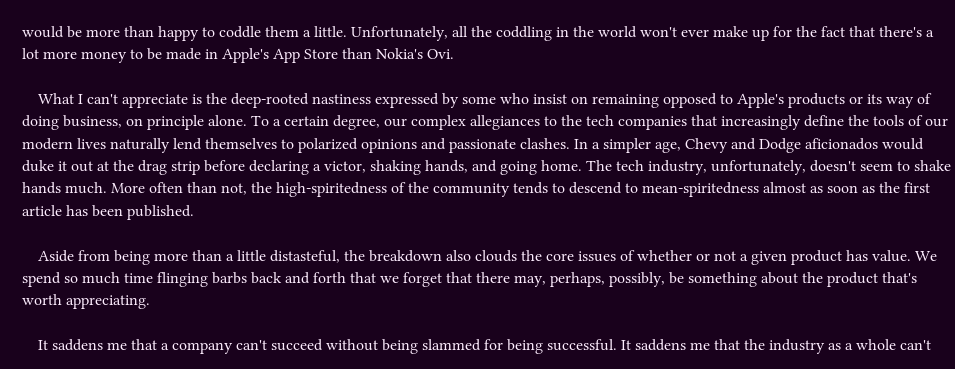would be more than happy to coddle them a little. Unfortunately, all the coddling in the world won't ever make up for the fact that there's a lot more money to be made in Apple's App Store than Nokia's Ovi.

    What I can't appreciate is the deep-rooted nastiness expressed by some who insist on remaining opposed to Apple's products or its way of doing business, on principle alone. To a certain degree, our complex allegiances to the tech companies that increasingly define the tools of our modern lives naturally lend themselves to polarized opinions and passionate clashes. In a simpler age, Chevy and Dodge aficionados would duke it out at the drag strip before declaring a victor, shaking hands, and going home. The tech industry, unfortunately, doesn't seem to shake hands much. More often than not, the high-spiritedness of the community tends to descend to mean-spiritedness almost as soon as the first article has been published.

    Aside from being more than a little distasteful, the breakdown also clouds the core issues of whether or not a given product has value. We spend so much time flinging barbs back and forth that we forget that there may, perhaps, possibly, be something about the product that's worth appreciating.

    It saddens me that a company can't succeed without being slammed for being successful. It saddens me that the industry as a whole can't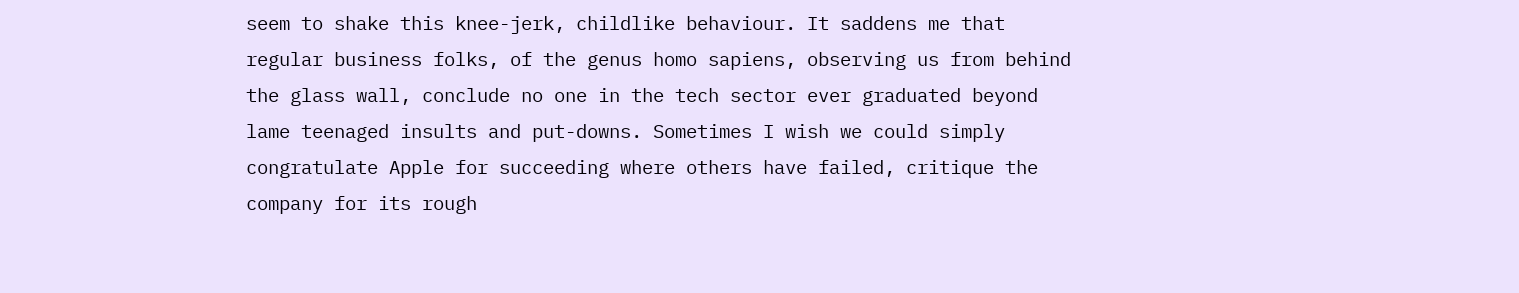seem to shake this knee-jerk, childlike behaviour. It saddens me that regular business folks, of the genus homo sapiens, observing us from behind the glass wall, conclude no one in the tech sector ever graduated beyond lame teenaged insults and put-downs. Sometimes I wish we could simply congratulate Apple for succeeding where others have failed, critique the company for its rough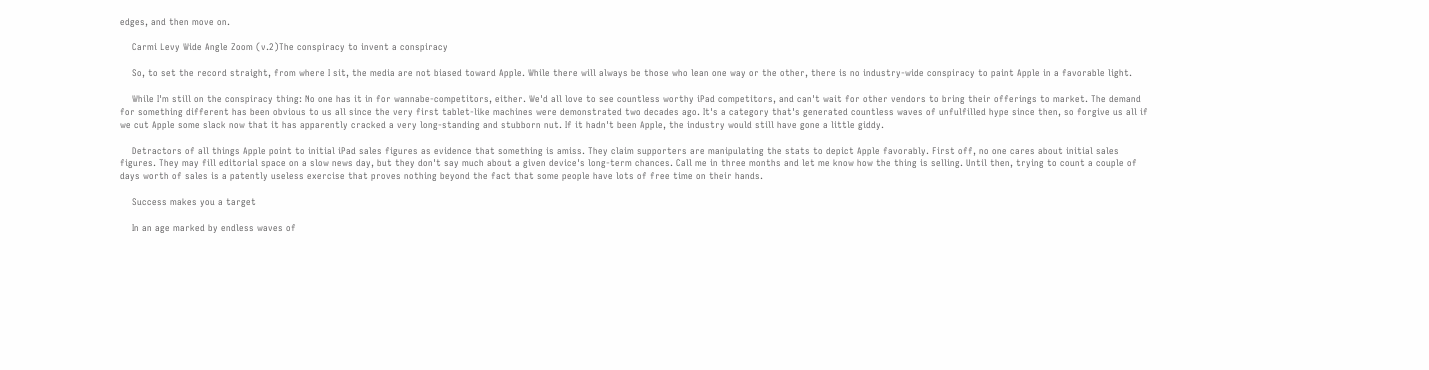edges, and then move on.

    Carmi Levy Wide Angle Zoom (v.2)The conspiracy to invent a conspiracy

    So, to set the record straight, from where I sit, the media are not biased toward Apple. While there will always be those who lean one way or the other, there is no industry-wide conspiracy to paint Apple in a favorable light.

    While I'm still on the conspiracy thing: No one has it in for wannabe-competitors, either. We'd all love to see countless worthy iPad competitors, and can't wait for other vendors to bring their offerings to market. The demand for something different has been obvious to us all since the very first tablet-like machines were demonstrated two decades ago. It's a category that's generated countless waves of unfulfilled hype since then, so forgive us all if we cut Apple some slack now that it has apparently cracked a very long-standing and stubborn nut. If it hadn't been Apple, the industry would still have gone a little giddy.

    Detractors of all things Apple point to initial iPad sales figures as evidence that something is amiss. They claim supporters are manipulating the stats to depict Apple favorably. First off, no one cares about initial sales figures. They may fill editorial space on a slow news day, but they don't say much about a given device's long-term chances. Call me in three months and let me know how the thing is selling. Until then, trying to count a couple of days worth of sales is a patently useless exercise that proves nothing beyond the fact that some people have lots of free time on their hands.

    Success makes you a target

    In an age marked by endless waves of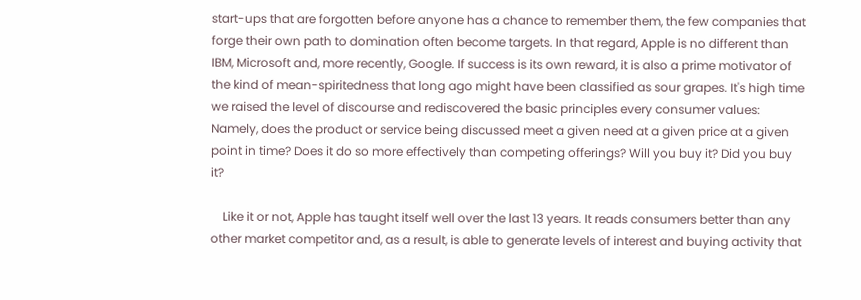start-ups that are forgotten before anyone has a chance to remember them, the few companies that forge their own path to domination often become targets. In that regard, Apple is no different than IBM, Microsoft and, more recently, Google. If success is its own reward, it is also a prime motivator of the kind of mean-spiritedness that long ago might have been classified as sour grapes. It's high time we raised the level of discourse and rediscovered the basic principles every consumer values: Namely, does the product or service being discussed meet a given need at a given price at a given point in time? Does it do so more effectively than competing offerings? Will you buy it? Did you buy it?

    Like it or not, Apple has taught itself well over the last 13 years. It reads consumers better than any other market competitor and, as a result, is able to generate levels of interest and buying activity that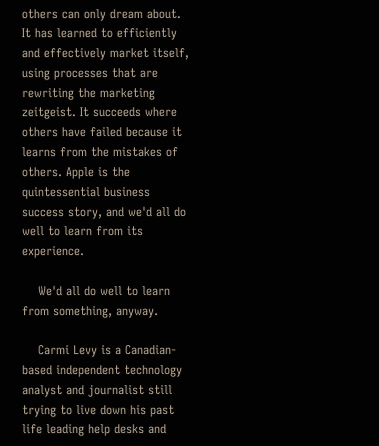others can only dream about. It has learned to efficiently and effectively market itself, using processes that are rewriting the marketing zeitgeist. It succeeds where others have failed because it learns from the mistakes of others. Apple is the quintessential business success story, and we'd all do well to learn from its experience.

    We'd all do well to learn from something, anyway.

    Carmi Levy is a Canadian-based independent technology analyst and journalist still trying to live down his past life leading help desks and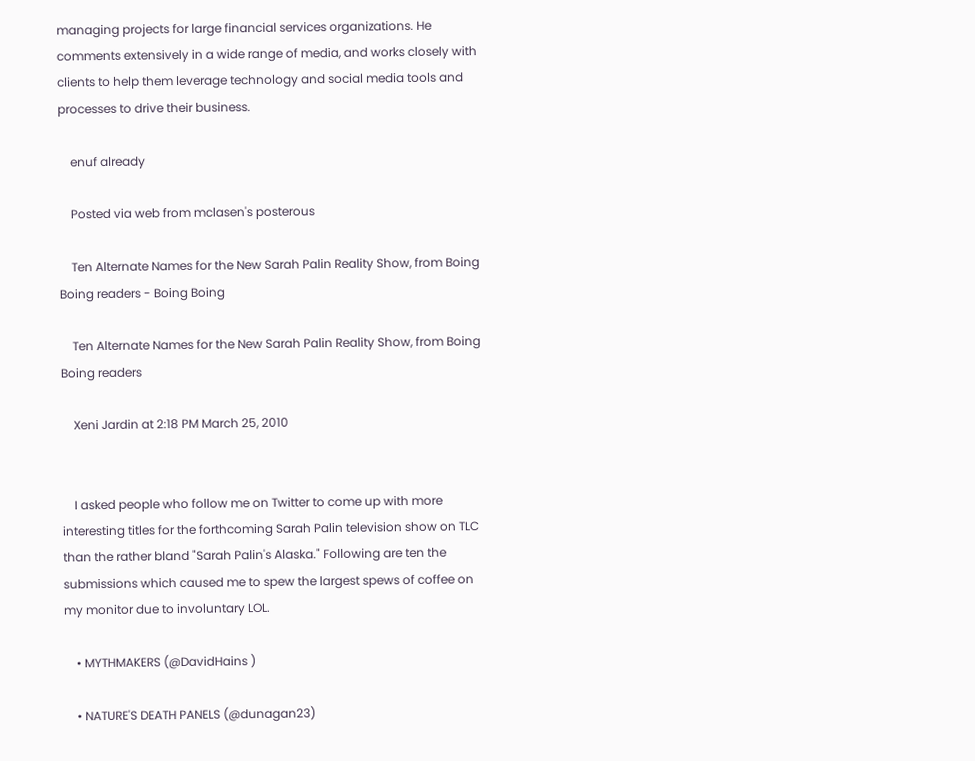managing projects for large financial services organizations. He comments extensively in a wide range of media, and works closely with clients to help them leverage technology and social media tools and processes to drive their business.

    enuf already

    Posted via web from mclasen's posterous

    Ten Alternate Names for the New Sarah Palin Reality Show, from Boing Boing readers - Boing Boing

    Ten Alternate Names for the New Sarah Palin Reality Show, from Boing Boing readers

    Xeni Jardin at 2:18 PM March 25, 2010


    I asked people who follow me on Twitter to come up with more interesting titles for the forthcoming Sarah Palin television show on TLC than the rather bland "Sarah Palin's Alaska." Following are ten the submissions which caused me to spew the largest spews of coffee on my monitor due to involuntary LOL.

    • MYTHMAKERS (@DavidHains )

    • NATURE'S DEATH PANELS (@dunagan23)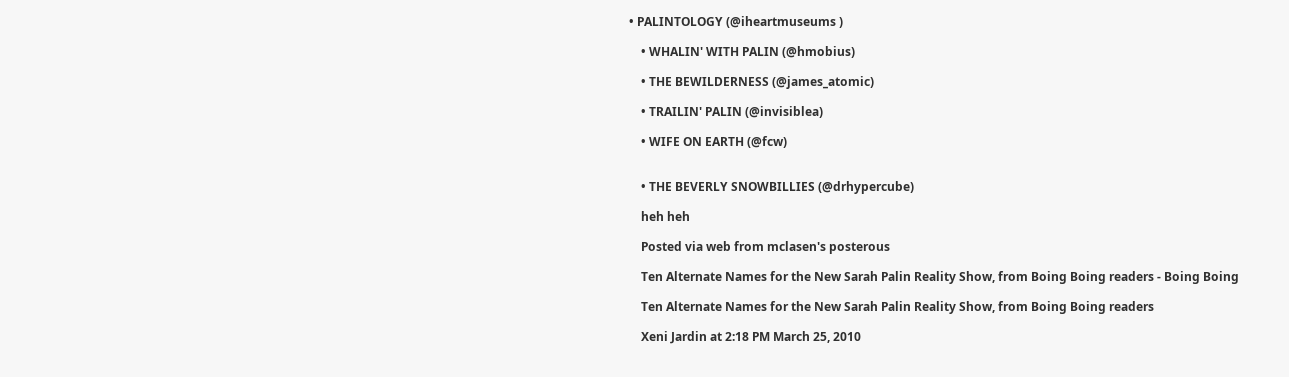• PALINTOLOGY (@iheartmuseums )

    • WHALIN' WITH PALIN (@hmobius)

    • THE BEWILDERNESS (@james_atomic)

    • TRAILIN' PALIN (@invisiblea)

    • WIFE ON EARTH (@fcw)


    • THE BEVERLY SNOWBILLIES (@drhypercube)

    heh heh

    Posted via web from mclasen's posterous

    Ten Alternate Names for the New Sarah Palin Reality Show, from Boing Boing readers - Boing Boing

    Ten Alternate Names for the New Sarah Palin Reality Show, from Boing Boing readers

    Xeni Jardin at 2:18 PM March 25, 2010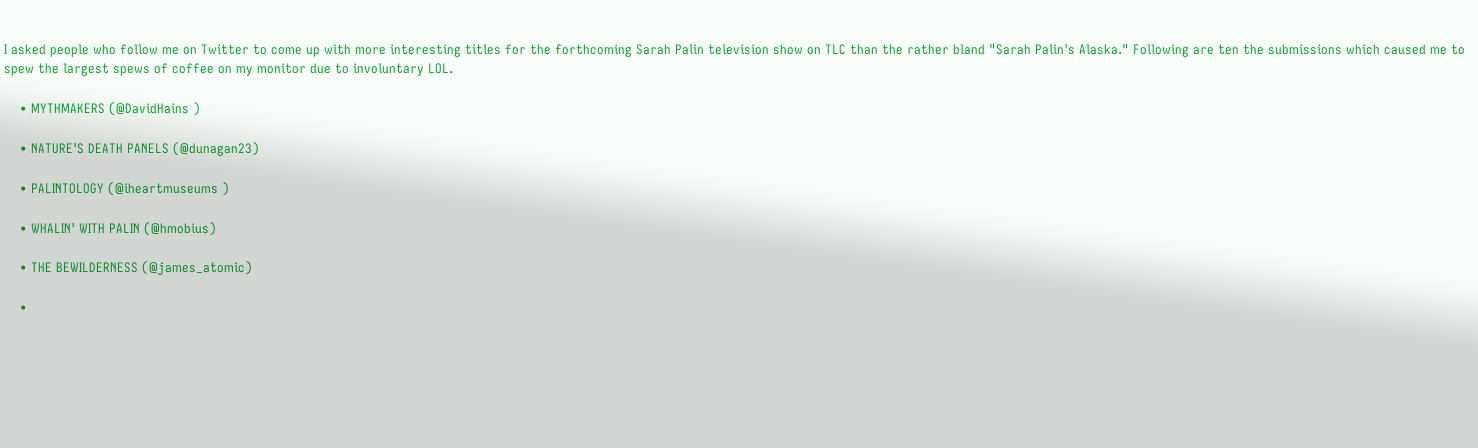I asked people who follow me on Twitter to come up with more interesting titles for the forthcoming Sarah Palin television show on TLC than the rather bland "Sarah Palin's Alaska." Following are ten the submissions which caused me to spew the largest spews of coffee on my monitor due to involuntary LOL.

    • MYTHMAKERS (@DavidHains )

    • NATURE'S DEATH PANELS (@dunagan23)

    • PALINTOLOGY (@iheartmuseums )

    • WHALIN' WITH PALIN (@hmobius)

    • THE BEWILDERNESS (@james_atomic)

    •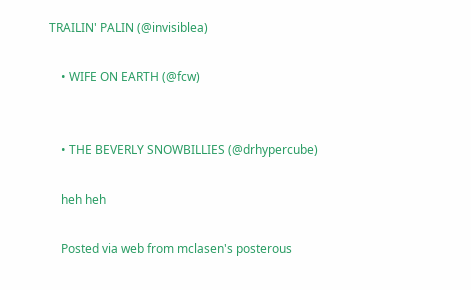TRAILIN' PALIN (@invisiblea)

    • WIFE ON EARTH (@fcw)


    • THE BEVERLY SNOWBILLIES (@drhypercube)

    heh heh

    Posted via web from mclasen's posterous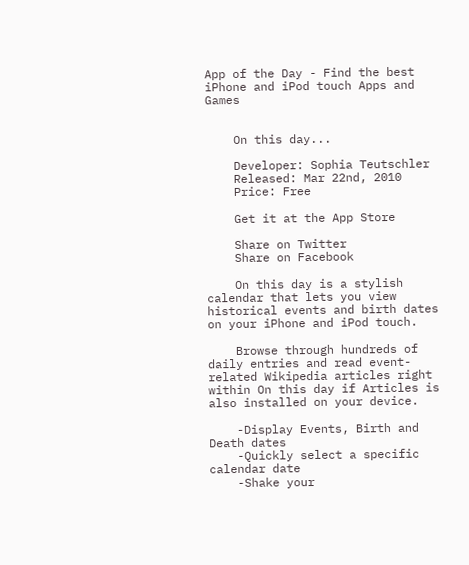App of the Day - Find the best iPhone and iPod touch Apps and Games


    On this day...

    Developer: Sophia Teutschler
    Released: Mar 22nd, 2010
    Price: Free

    Get it at the App Store

    Share on Twitter
    Share on Facebook

    On this day is a stylish calendar that lets you view historical events and birth dates on your iPhone and iPod touch.

    Browse through hundreds of daily entries and read event-related Wikipedia articles right within On this day if Articles is also installed on your device.

    -Display Events, Birth and Death dates
    -Quickly select a specific calendar date
    -Shake your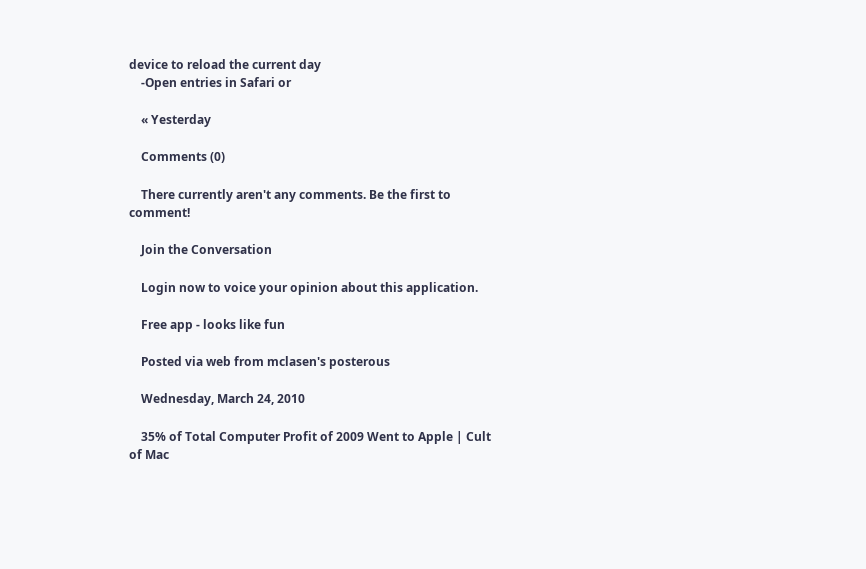device to reload the current day
    -Open entries in Safari or

    « Yesterday

    Comments (0)

    There currently aren't any comments. Be the first to comment!

    Join the Conversation

    Login now to voice your opinion about this application.

    Free app - looks like fun

    Posted via web from mclasen's posterous

    Wednesday, March 24, 2010

    35% of Total Computer Profit of 2009 Went to Apple | Cult of Mac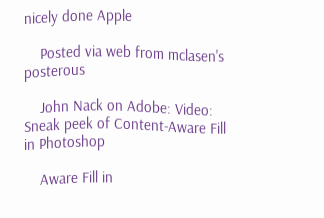nicely done Apple

    Posted via web from mclasen's posterous

    John Nack on Adobe: Video: Sneak peek of Content-Aware Fill in Photoshop

    Aware Fill in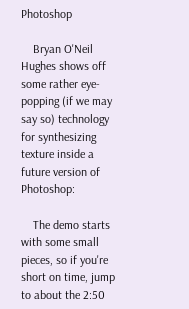Photoshop

    Bryan O'Neil Hughes shows off some rather eye-popping (if we may say so) technology for synthesizing texture inside a future version of Photoshop:

    The demo starts with some small pieces, so if you're short on time, jump to about the 2:50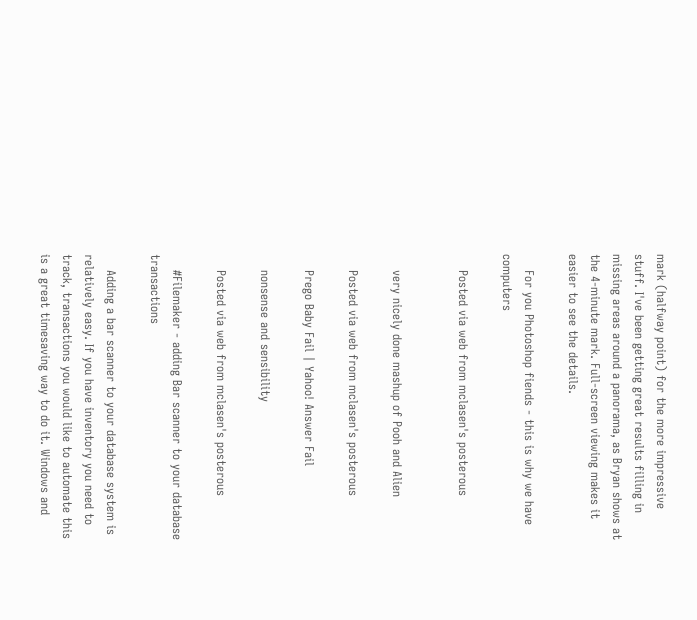mark (halfway point) for the more impressive stuff. I've been getting great results filling in missing areas around a panorama, as Bryan shows at the 4-minute mark. Full-screen viewing makes it easier to see the details.

    For you Photoshop fiends - this is why we have computers

    Posted via web from mclasen's posterous


    very nicely done mashup of Pooh and Alien

    Posted via web from mclasen's posterous

    Prego Baby Fail | Yahoo! Answer Fail

    nonsense and sensibility

    Posted via web from mclasen's posterous

    #Filemaker - adding Bar scanner to your database transactions

    Adding a bar scanner to your database system is relatively easy. If you have inventory you need to track, transactions you would like to automate this is a great timesaving way to do it. Windows and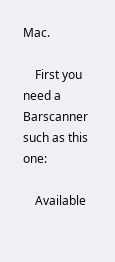Mac.

    First you need a Barscanner such as this one:

    Available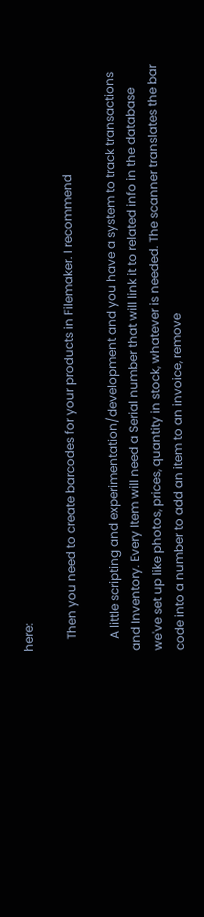here:

    Then you need to create barcodes for your products in Filemaker. I recommend

    A little scripting and experimentation/development and you have a system to track transactions and Inventory. Every Item will need a Serial number that will link it to related info in the database we've set up like photos, prices, quantity in stock, whatever is needed. The scanner translates the bar code into a number to add an item to an invoice, remove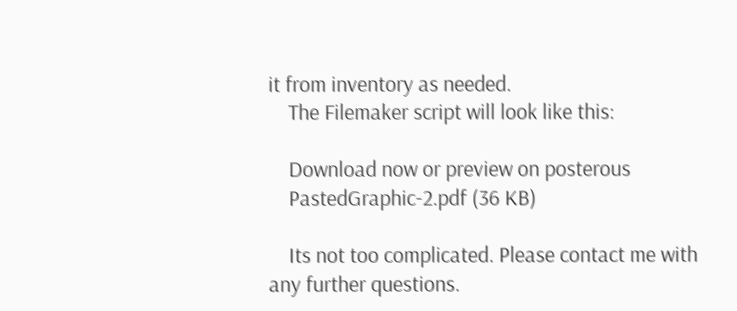it from inventory as needed.
    The Filemaker script will look like this:

    Download now or preview on posterous
    PastedGraphic-2.pdf (36 KB)

    Its not too complicated. Please contact me with any further questions.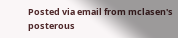Posted via email from mclasen's posterous